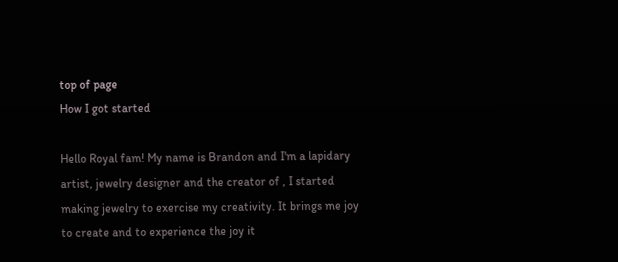top of page
How I got started

Hello Royal fam! My name is Brandon and I'm a lapidary artist, jewelry designer and the creator of , I started making jewelry to exercise my creativity. It brings me joy to create and to experience the joy it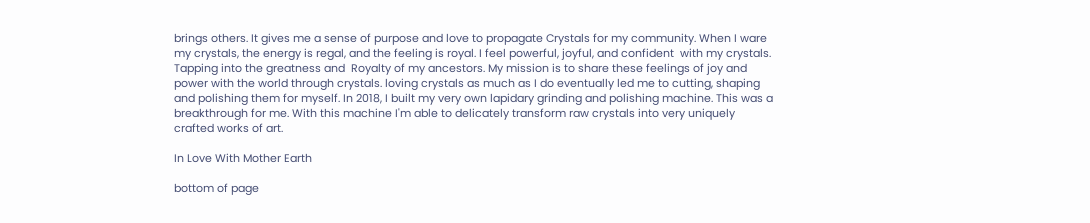brings others. It gives me a sense of purpose and love to propagate Crystals for my community. When I ware my crystals, the energy is regal, and the feeling is royal. I feel powerful, joyful, and confident  with my crystals. Tapping into the greatness and  Royalty of my ancestors. My mission is to share these feelings of joy and power with the world through crystals. loving crystals as much as I do eventually led me to cutting, shaping and polishing them for myself. In 2018, I built my very own lapidary grinding and polishing machine. This was a breakthrough for me. With this machine I'm able to delicately transform raw crystals into very uniquely crafted works of art.

In Love With Mother Earth

bottom of page